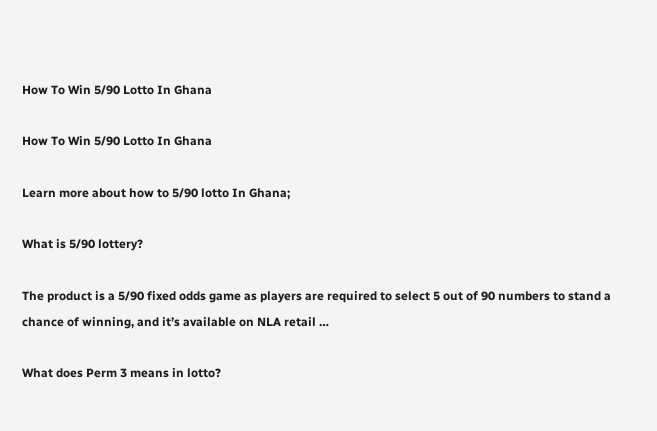How To Win 5/90 Lotto In Ghana

How To Win 5/90 Lotto In Ghana

Learn more about how to 5/90 lotto In Ghana;

What is 5/90 lottery?

The product is a 5/90 fixed odds game as players are required to select 5 out of 90 numbers to stand a chance of winning, and it’s available on NLA retail …

What does Perm 3 means in lotto?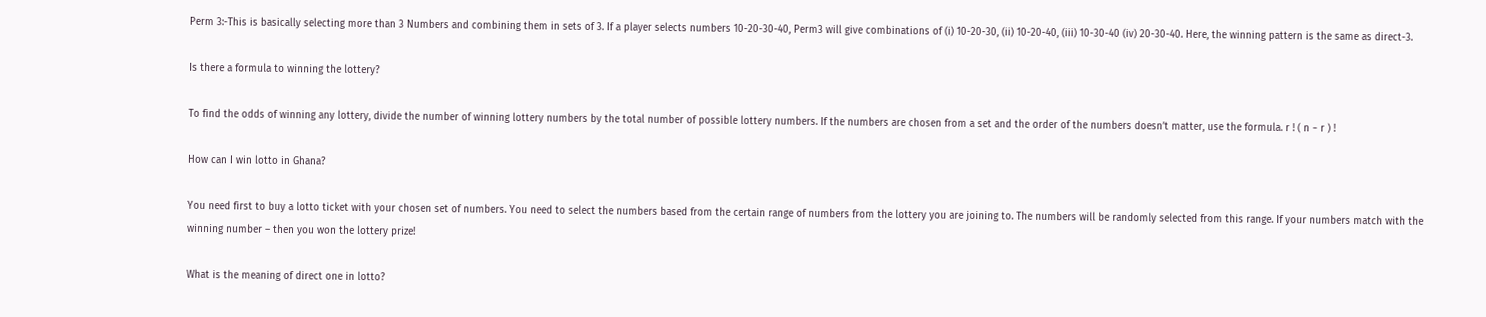Perm 3:-This is basically selecting more than 3 Numbers and combining them in sets of 3. If a player selects numbers 10-20-30-40, Perm3 will give combinations of (i) 10-20-30, (ii) 10-20-40, (iii) 10-30-40 (iv) 20-30-40. Here, the winning pattern is the same as direct-3.

Is there a formula to winning the lottery?

To find the odds of winning any lottery, divide the number of winning lottery numbers by the total number of possible lottery numbers. If the numbers are chosen from a set and the order of the numbers doesn’t matter, use the formula. r ! ( n − r ) !

How can I win lotto in Ghana?

You need first to buy a lotto ticket with your chosen set of numbers. You need to select the numbers based from the certain range of numbers from the lottery you are joining to. The numbers will be randomly selected from this range. If your numbers match with the winning number – then you won the lottery prize!

What is the meaning of direct one in lotto?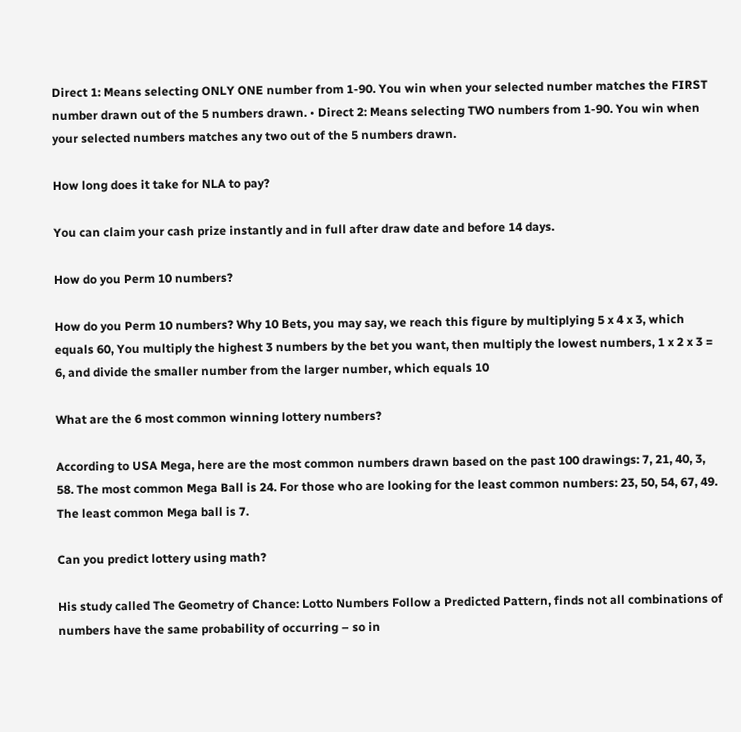Direct 1: Means selecting ONLY ONE number from 1-90. You win when your selected number matches the FIRST number drawn out of the 5 numbers drawn. • Direct 2: Means selecting TWO numbers from 1-90. You win when your selected numbers matches any two out of the 5 numbers drawn.

How long does it take for NLA to pay?

You can claim your cash prize instantly and in full after draw date and before 14 days.

How do you Perm 10 numbers?

How do you Perm 10 numbers? Why 10 Bets, you may say, we reach this figure by multiplying 5 x 4 x 3, which equals 60, You multiply the highest 3 numbers by the bet you want, then multiply the lowest numbers, 1 x 2 x 3 = 6, and divide the smaller number from the larger number, which equals 10

What are the 6 most common winning lottery numbers?

According to USA Mega, here are the most common numbers drawn based on the past 100 drawings: 7, 21, 40, 3, 58. The most common Mega Ball is 24. For those who are looking for the least common numbers: 23, 50, 54, 67, 49. The least common Mega ball is 7.

Can you predict lottery using math?

His study called The Geometry of Chance: Lotto Numbers Follow a Predicted Pattern, finds not all combinations of numbers have the same probability of occurring – so in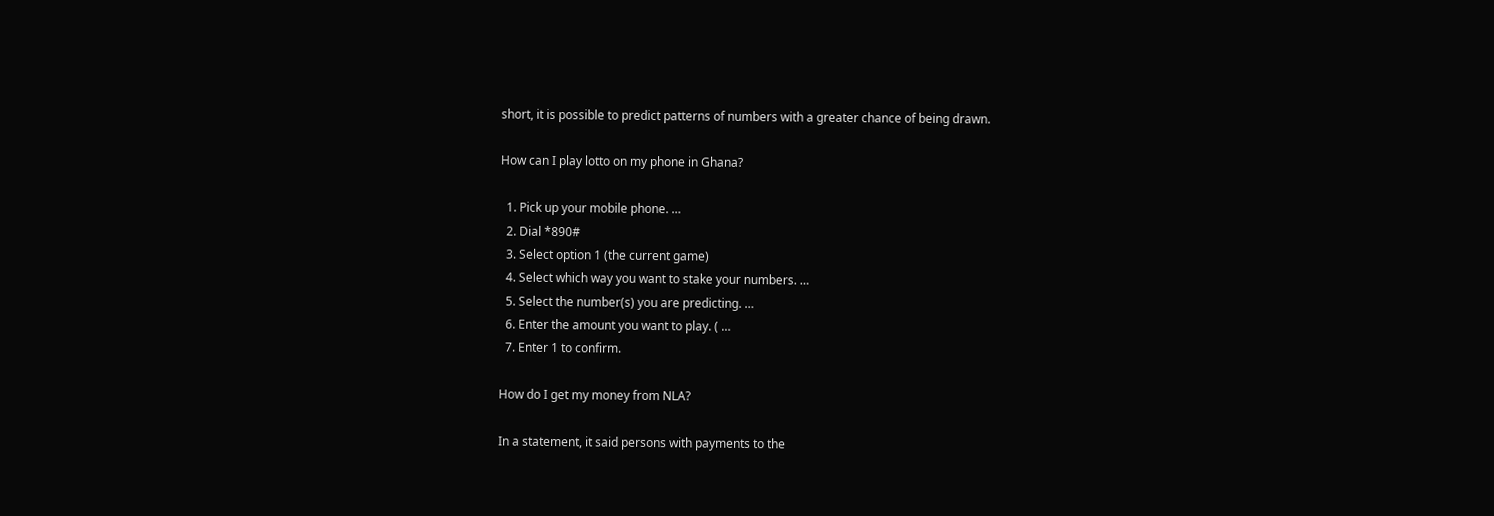short, it is possible to predict patterns of numbers with a greater chance of being drawn.

How can I play lotto on my phone in Ghana?

  1. Pick up your mobile phone. …
  2. Dial *890#
  3. Select option 1 (the current game)
  4. Select which way you want to stake your numbers. …
  5. Select the number(s) you are predicting. …
  6. Enter the amount you want to play. ( …
  7. Enter 1 to confirm.

How do I get my money from NLA?

In a statement, it said persons with payments to the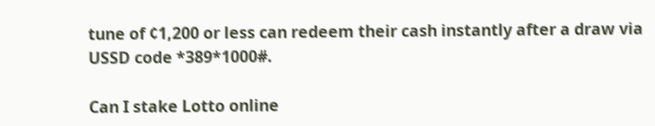tune of ¢1,200 or less can redeem their cash instantly after a draw via USSD code *389*1000#.

Can I stake Lotto online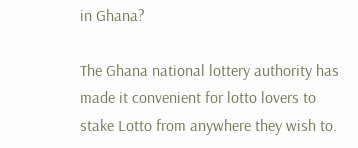in Ghana?

The Ghana national lottery authority has made it convenient for lotto lovers to stake Lotto from anywhere they wish to.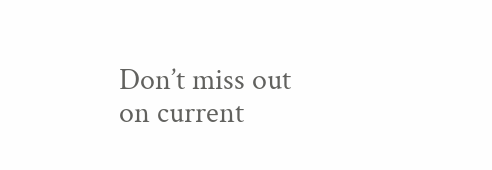Don’t miss out on current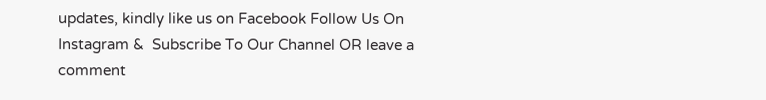updates, kindly like us on Facebook Follow Us On Instagram &  Subscribe To Our Channel OR leave a comment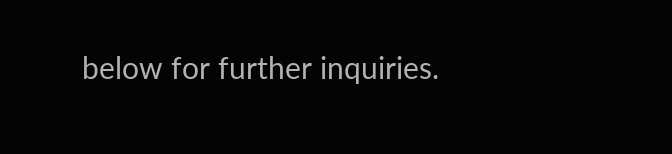below for further inquiries.